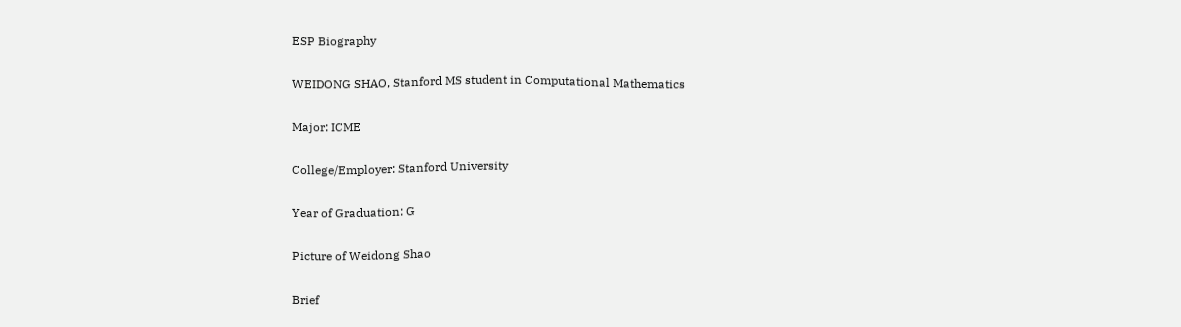ESP Biography

WEIDONG SHAO, Stanford MS student in Computational Mathematics

Major: ICME

College/Employer: Stanford University

Year of Graduation: G

Picture of Weidong Shao

Brief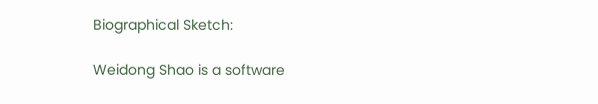Biographical Sketch:

Weidong Shao is a software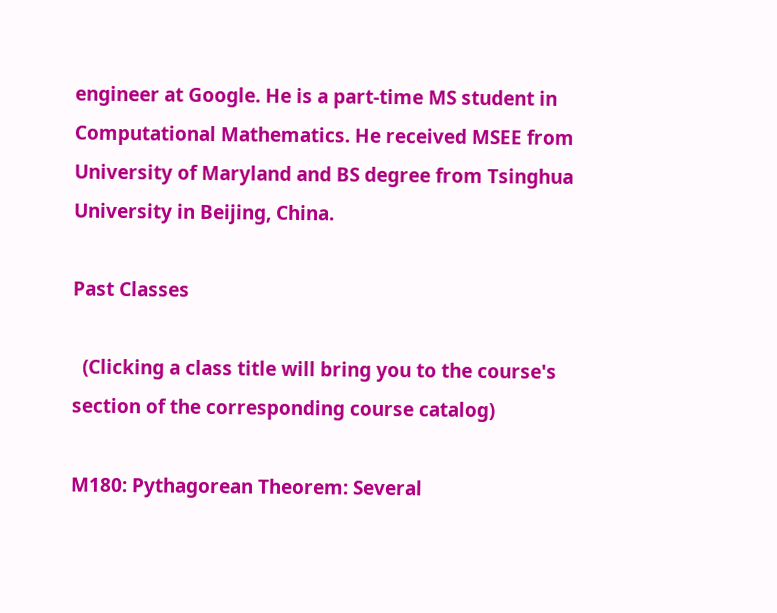engineer at Google. He is a part-time MS student in Computational Mathematics. He received MSEE from University of Maryland and BS degree from Tsinghua University in Beijing, China.

Past Classes

  (Clicking a class title will bring you to the course's section of the corresponding course catalog)

M180: Pythagorean Theorem: Several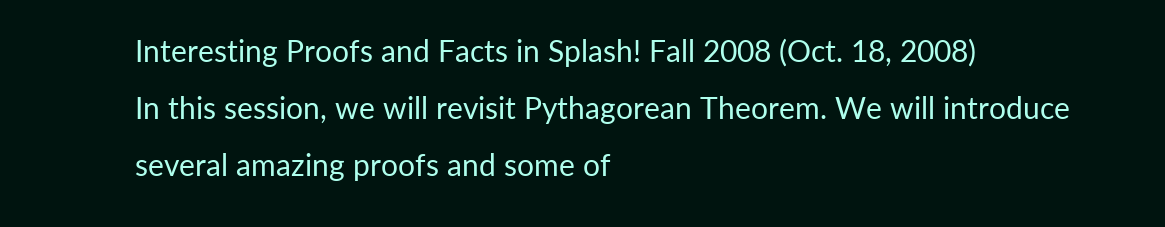Interesting Proofs and Facts in Splash! Fall 2008 (Oct. 18, 2008)
In this session, we will revisit Pythagorean Theorem. We will introduce several amazing proofs and some of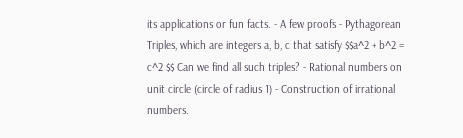its applications or fun facts. - A few proofs - Pythagorean Triples, which are integers a, b, c that satisfy $$a^2 + b^2 = c^2 $$ Can we find all such triples? - Rational numbers on unit circle (circle of radius 1) - Construction of irrational numbers.